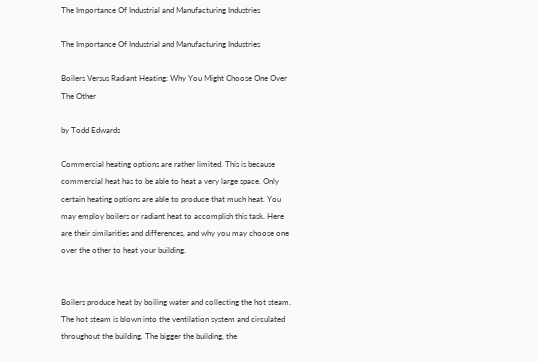The Importance Of Industrial and Manufacturing Industries

The Importance Of Industrial and Manufacturing Industries

Boilers Versus Radiant Heating: Why You Might Choose One Over The Other

by Todd Edwards

Commercial heating options are rather limited. This is because commercial heat has to be able to heat a very large space. Only certain heating options are able to produce that much heat. You may employ boilers or radiant heat to accomplish this task. Here are their similarities and differences, and why you may choose one over the other to heat your building.


Boilers produce heat by boiling water and collecting the hot steam. The hot steam is blown into the ventilation system and circulated throughout the building. The bigger the building, the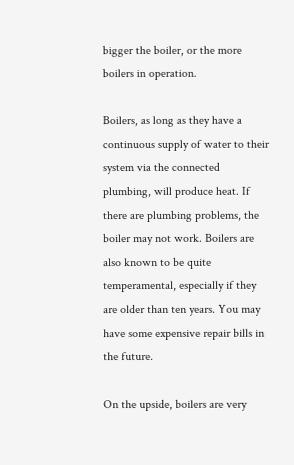bigger the boiler, or the more boilers in operation.

Boilers, as long as they have a continuous supply of water to their system via the connected plumbing, will produce heat. If there are plumbing problems, the boiler may not work. Boilers are also known to be quite temperamental, especially if they are older than ten years. You may have some expensive repair bills in the future.

On the upside, boilers are very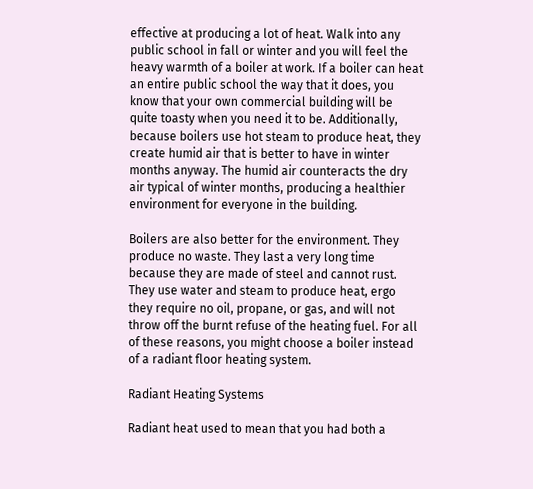effective at producing a lot of heat. Walk into any public school in fall or winter and you will feel the heavy warmth of a boiler at work. If a boiler can heat an entire public school the way that it does, you know that your own commercial building will be quite toasty when you need it to be. Additionally, because boilers use hot steam to produce heat, they create humid air that is better to have in winter months anyway. The humid air counteracts the dry air typical of winter months, producing a healthier environment for everyone in the building.

Boilers are also better for the environment. They produce no waste. They last a very long time because they are made of steel and cannot rust. They use water and steam to produce heat, ergo they require no oil, propane, or gas, and will not throw off the burnt refuse of the heating fuel. For all of these reasons, you might choose a boiler instead of a radiant floor heating system.

Radiant Heating Systems

Radiant heat used to mean that you had both a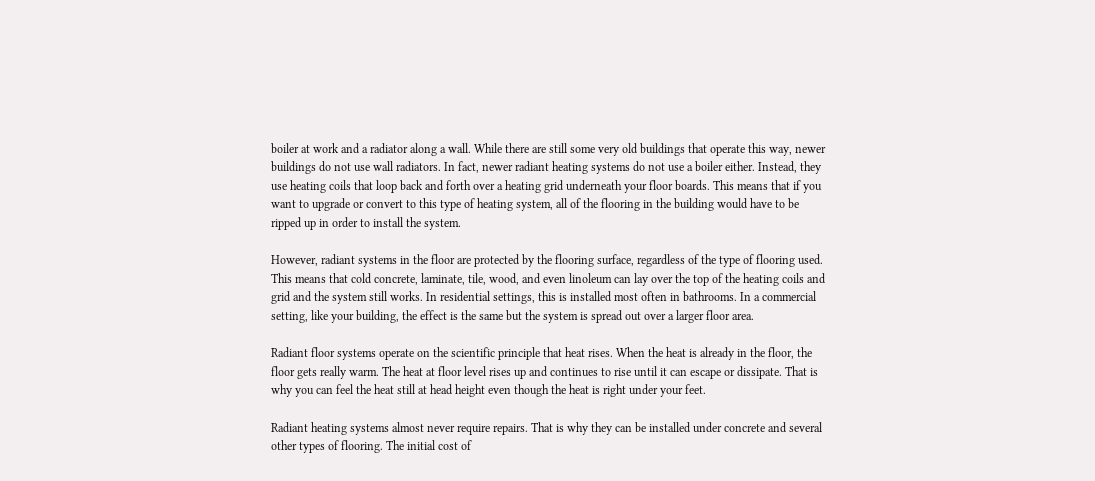boiler at work and a radiator along a wall. While there are still some very old buildings that operate this way, newer buildings do not use wall radiators. In fact, newer radiant heating systems do not use a boiler either. Instead, they use heating coils that loop back and forth over a heating grid underneath your floor boards. This means that if you want to upgrade or convert to this type of heating system, all of the flooring in the building would have to be ripped up in order to install the system.

However, radiant systems in the floor are protected by the flooring surface, regardless of the type of flooring used. This means that cold concrete, laminate, tile, wood, and even linoleum can lay over the top of the heating coils and grid and the system still works. In residential settings, this is installed most often in bathrooms. In a commercial setting, like your building, the effect is the same but the system is spread out over a larger floor area.

Radiant floor systems operate on the scientific principle that heat rises. When the heat is already in the floor, the floor gets really warm. The heat at floor level rises up and continues to rise until it can escape or dissipate. That is why you can feel the heat still at head height even though the heat is right under your feet.

Radiant heating systems almost never require repairs. That is why they can be installed under concrete and several other types of flooring. The initial cost of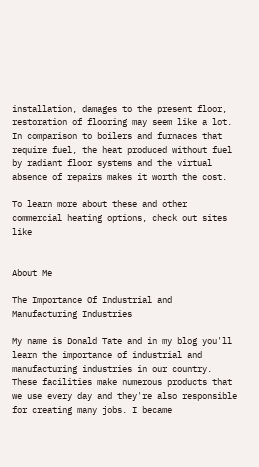installation, damages to the present floor, restoration of flooring may seem like a lot. In comparison to boilers and furnaces that require fuel, the heat produced without fuel by radiant floor systems and the virtual absence of repairs makes it worth the cost.

To learn more about these and other commercial heating options, check out sites like


About Me

The Importance Of Industrial and Manufacturing Industries

My name is Donald Tate and in my blog you'll learn the importance of industrial and manufacturing industries in our country. These facilities make numerous products that we use every day and they're also responsible for creating many jobs. I became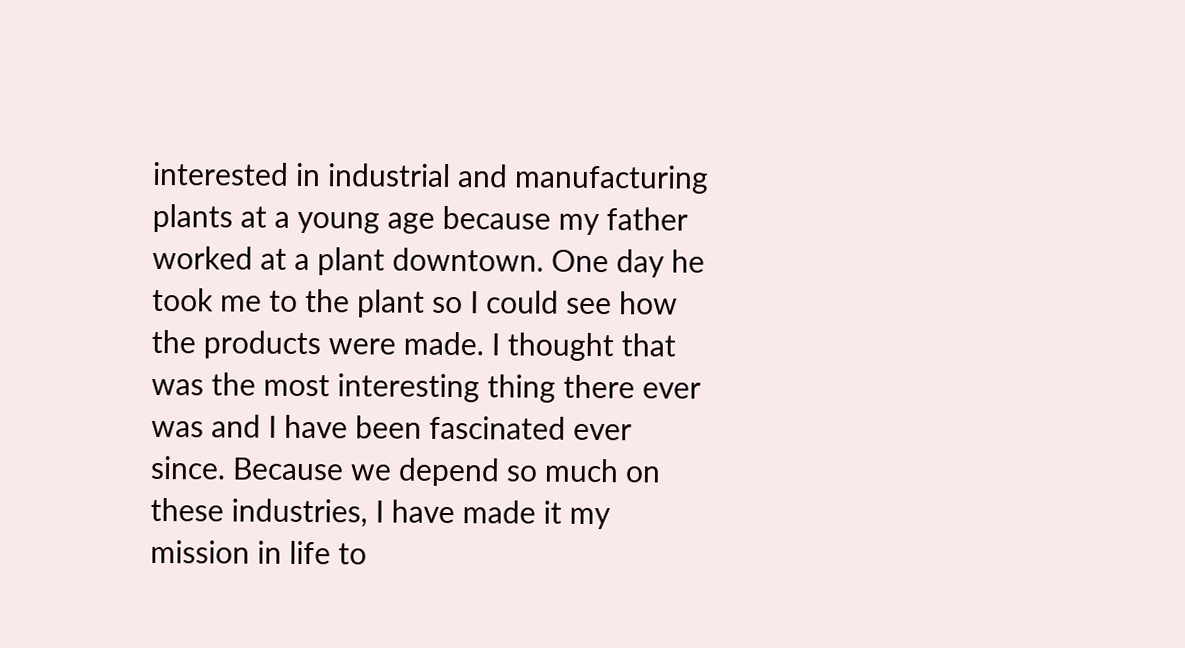interested in industrial and manufacturing plants at a young age because my father worked at a plant downtown. One day he took me to the plant so I could see how the products were made. I thought that was the most interesting thing there ever was and I have been fascinated ever since. Because we depend so much on these industries, I have made it my mission in life to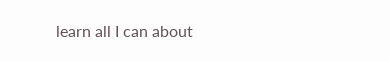learn all I can about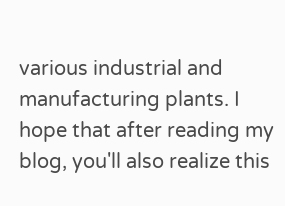various industrial and manufacturing plants. I hope that after reading my blog, you'll also realize this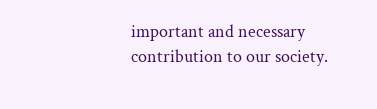important and necessary contribution to our society.